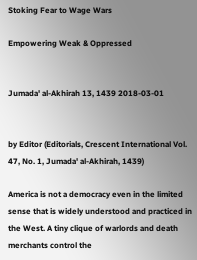Stoking Fear to Wage Wars

Empowering Weak & Oppressed


Jumada' al-Akhirah 13, 1439 2018-03-01


by Editor (Editorials, Crescent International Vol. 47, No. 1, Jumada' al-Akhirah, 1439)

America is not a democracy even in the limited sense that is widely understood and practiced in the West. A tiny clique of warlords and death merchants control the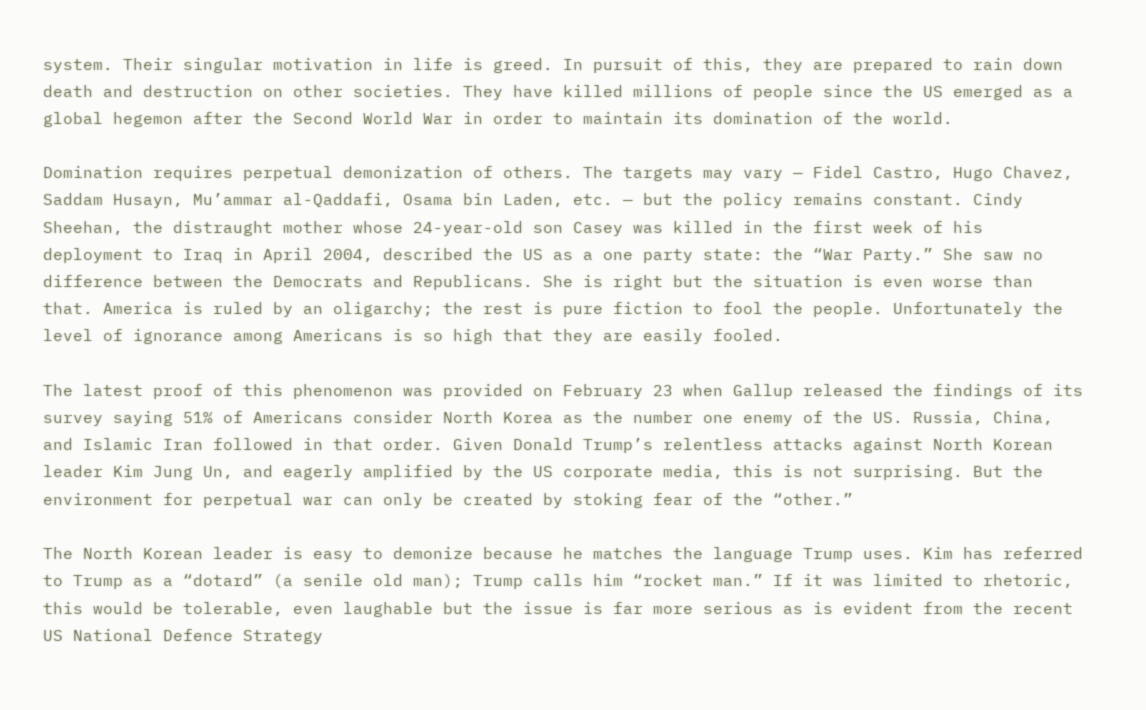system. Their singular motivation in life is greed. In pursuit of this, they are prepared to rain down death and destruction on other societies. They have killed millions of people since the US emerged as a global hegemon after the Second World War in order to maintain its domination of the world.

Domination requires perpetual demonization of others. The targets may vary — Fidel Castro, Hugo Chavez, Saddam Husayn, Mu’ammar al-Qaddafi, Osama bin Laden, etc. — but the policy remains constant. Cindy Sheehan, the distraught mother whose 24-year-old son Casey was killed in the first week of his deployment to Iraq in April 2004, described the US as a one party state: the “War Party.” She saw no difference between the Democrats and Republicans. She is right but the situation is even worse than that. America is ruled by an oligarchy; the rest is pure fiction to fool the people. Unfortunately the level of ignorance among Americans is so high that they are easily fooled.

The latest proof of this phenomenon was provided on February 23 when Gallup released the findings of its survey saying 51% of Americans consider North Korea as the number one enemy of the US. Russia, China, and Islamic Iran followed in that order. Given Donald Trump’s relentless attacks against North Korean leader Kim Jung Un, and eagerly amplified by the US corporate media, this is not surprising. But the environment for perpetual war can only be created by stoking fear of the “other.”

The North Korean leader is easy to demonize because he matches the language Trump uses. Kim has referred to Trump as a “dotard” (a senile old man); Trump calls him “rocket man.” If it was limited to rhetoric, this would be tolerable, even laughable but the issue is far more serious as is evident from the recent US National Defence Strategy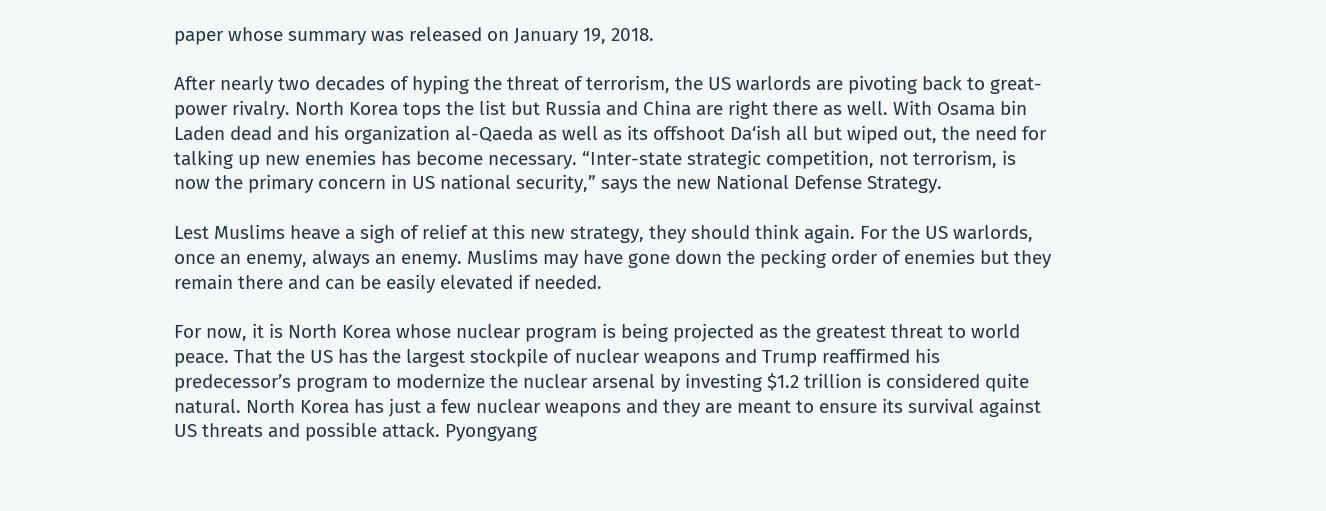paper whose summary was released on January 19, 2018.

After nearly two decades of hyping the threat of terrorism, the US warlords are pivoting back to great-power rivalry. North Korea tops the list but Russia and China are right there as well. With Osama bin Laden dead and his organization al-Qaeda as well as its offshoot Da‘ish all but wiped out, the need for talking up new enemies has become necessary. “Inter-state strategic competition, not terrorism, is now the primary concern in US national security,” says the new National Defense Strategy.

Lest Muslims heave a sigh of relief at this new strategy, they should think again. For the US warlords, once an enemy, always an enemy. Muslims may have gone down the pecking order of enemies but they remain there and can be easily elevated if needed.

For now, it is North Korea whose nuclear program is being projected as the greatest threat to world peace. That the US has the largest stockpile of nuclear weapons and Trump reaffirmed his predecessor’s program to modernize the nuclear arsenal by investing $1.2 trillion is considered quite natural. North Korea has just a few nuclear weapons and they are meant to ensure its survival against US threats and possible attack. Pyongyang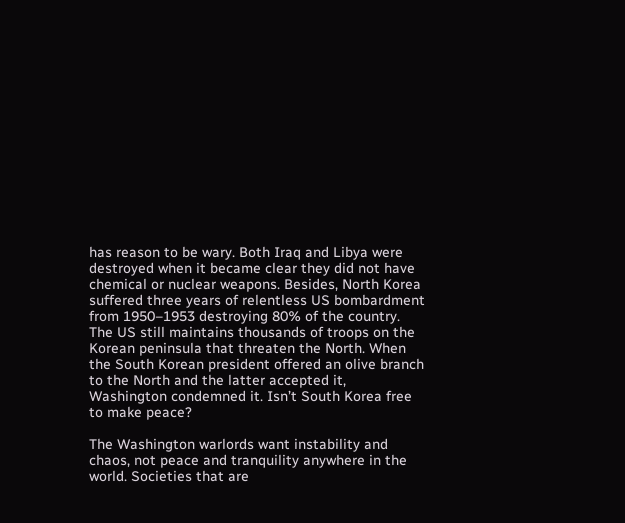has reason to be wary. Both Iraq and Libya were destroyed when it became clear they did not have chemical or nuclear weapons. Besides, North Korea suffered three years of relentless US bombardment from 1950–1953 destroying 80% of the country. The US still maintains thousands of troops on the Korean peninsula that threaten the North. When the South Korean president offered an olive branch to the North and the latter accepted it, Washington condemned it. Isn’t South Korea free to make peace?

The Washington warlords want instability and chaos, not peace and tranquility anywhere in the world. Societies that are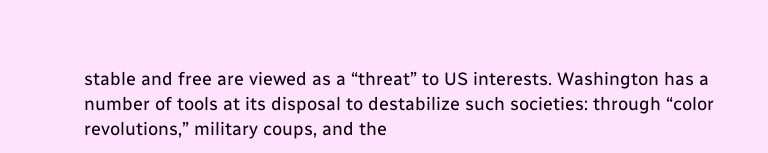stable and free are viewed as a “threat” to US interests. Washington has a number of tools at its disposal to destabilize such societies: through “color revolutions,” military coups, and the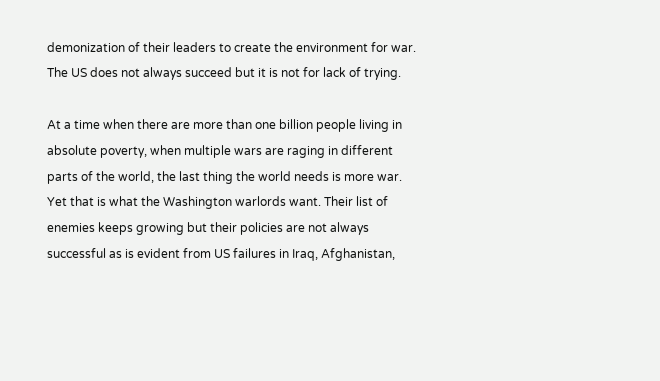demonization of their leaders to create the environment for war. The US does not always succeed but it is not for lack of trying.

At a time when there are more than one billion people living in absolute poverty, when multiple wars are raging in different parts of the world, the last thing the world needs is more war. Yet that is what the Washington warlords want. Their list of enemies keeps growing but their policies are not always successful as is evident from US failures in Iraq, Afghanistan,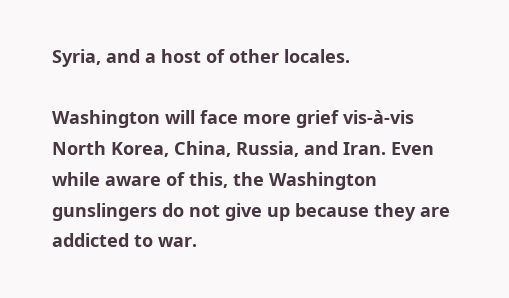Syria, and a host of other locales.

Washington will face more grief vis-à-vis North Korea, China, Russia, and Iran. Even while aware of this, the Washington gunslingers do not give up because they are addicted to war.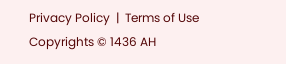Privacy Policy  |  Terms of Use
Copyrights © 1436 AH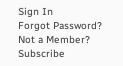Sign In
Forgot Password?
Not a Member? Subscribe